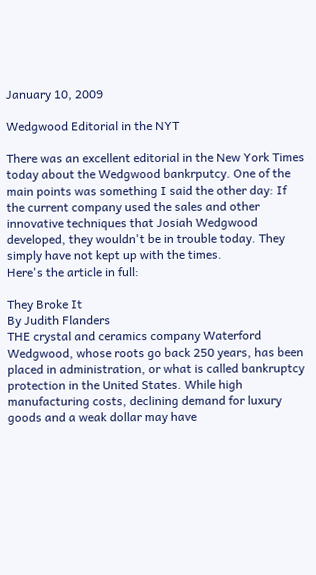January 10, 2009

Wedgwood Editorial in the NYT

There was an excellent editorial in the New York Times today about the Wedgwood bankrputcy. One of the main points was something I said the other day: If the current company used the sales and other innovative techniques that Josiah Wedgwood developed, they wouldn't be in trouble today. They simply have not kept up with the times.
Here's the article in full:

They Broke It
By Judith Flanders
THE crystal and ceramics company Waterford Wedgwood, whose roots go back 250 years, has been placed in administration, or what is called bankruptcy protection in the United States. While high manufacturing costs, declining demand for luxury goods and a weak dollar may have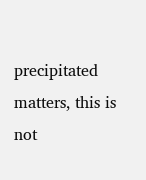precipitated matters, this is not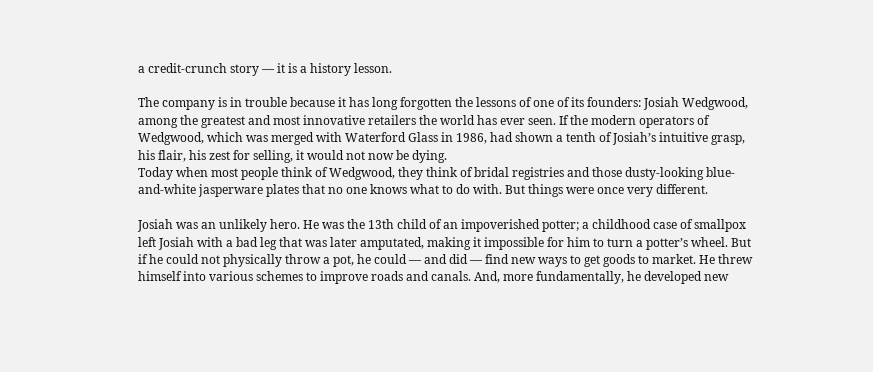a credit-crunch story — it is a history lesson.

The company is in trouble because it has long forgotten the lessons of one of its founders: Josiah Wedgwood, among the greatest and most innovative retailers the world has ever seen. If the modern operators of Wedgwood, which was merged with Waterford Glass in 1986, had shown a tenth of Josiah’s intuitive grasp, his flair, his zest for selling, it would not now be dying.
Today when most people think of Wedgwood, they think of bridal registries and those dusty-looking blue-and-white jasperware plates that no one knows what to do with. But things were once very different.

Josiah was an unlikely hero. He was the 13th child of an impoverished potter; a childhood case of smallpox left Josiah with a bad leg that was later amputated, making it impossible for him to turn a potter’s wheel. But if he could not physically throw a pot, he could — and did — find new ways to get goods to market. He threw himself into various schemes to improve roads and canals. And, more fundamentally, he developed new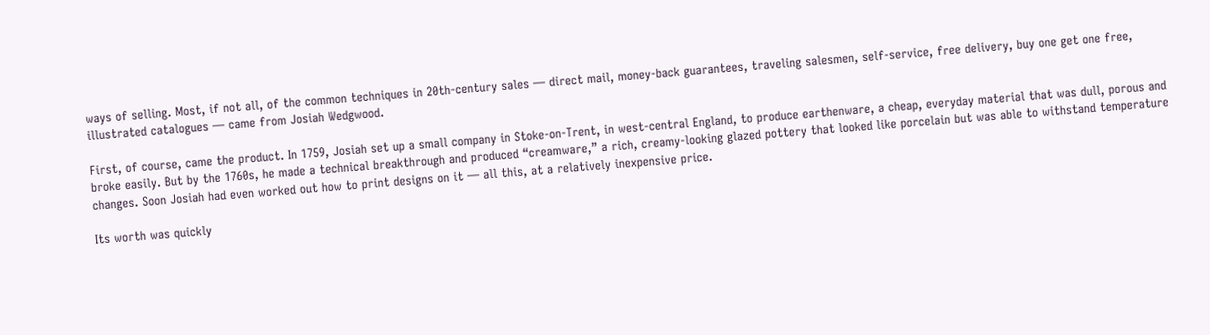ways of selling. Most, if not all, of the common techniques in 20th-century sales — direct mail, money-back guarantees, traveling salesmen, self-service, free delivery, buy one get one free, illustrated catalogues — came from Josiah Wedgwood.

First, of course, came the product. In 1759, Josiah set up a small company in Stoke-on-Trent, in west-central England, to produce earthenware, a cheap, everyday material that was dull, porous and broke easily. But by the 1760s, he made a technical breakthrough and produced “creamware,” a rich, creamy-looking glazed pottery that looked like porcelain but was able to withstand temperature changes. Soon Josiah had even worked out how to print designs on it — all this, at a relatively inexpensive price.

Its worth was quickly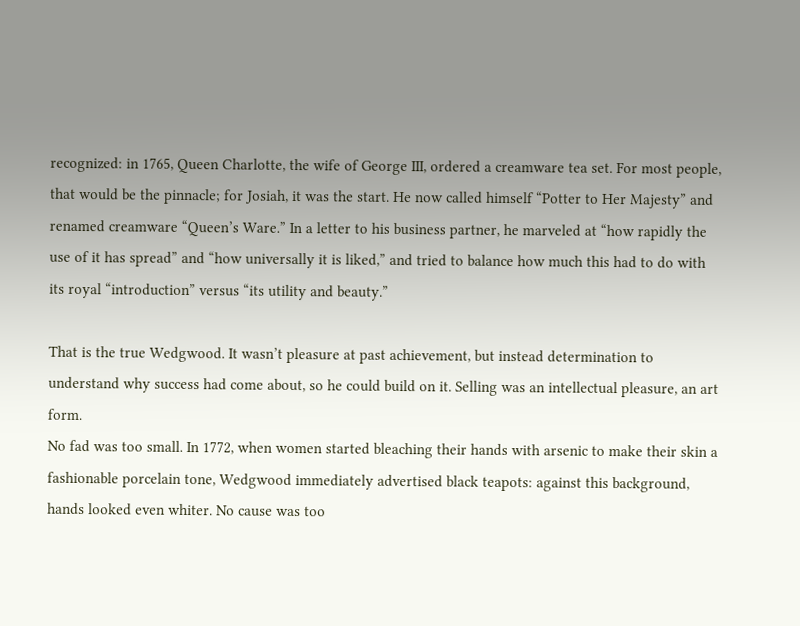recognized: in 1765, Queen Charlotte, the wife of George III, ordered a creamware tea set. For most people, that would be the pinnacle; for Josiah, it was the start. He now called himself “Potter to Her Majesty” and renamed creamware “Queen’s Ware.” In a letter to his business partner, he marveled at “how rapidly the use of it has spread” and “how universally it is liked,” and tried to balance how much this had to do with its royal “introduction” versus “its utility and beauty.”

That is the true Wedgwood. It wasn’t pleasure at past achievement, but instead determination to understand why success had come about, so he could build on it. Selling was an intellectual pleasure, an art form.
No fad was too small. In 1772, when women started bleaching their hands with arsenic to make their skin a fashionable porcelain tone, Wedgwood immediately advertised black teapots: against this background, hands looked even whiter. No cause was too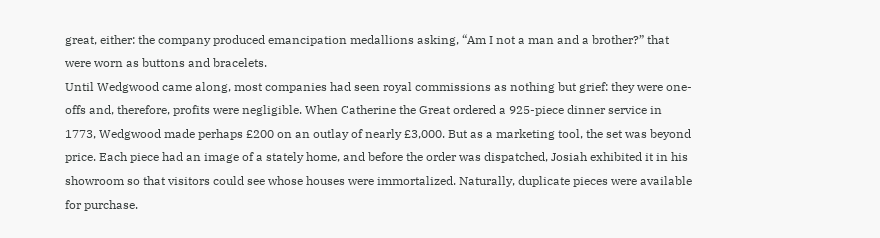great, either: the company produced emancipation medallions asking, “Am I not a man and a brother?” that were worn as buttons and bracelets.
Until Wedgwood came along, most companies had seen royal commissions as nothing but grief: they were one-offs and, therefore, profits were negligible. When Catherine the Great ordered a 925-piece dinner service in 1773, Wedgwood made perhaps £200 on an outlay of nearly £3,000. But as a marketing tool, the set was beyond price. Each piece had an image of a stately home, and before the order was dispatched, Josiah exhibited it in his showroom so that visitors could see whose houses were immortalized. Naturally, duplicate pieces were available for purchase.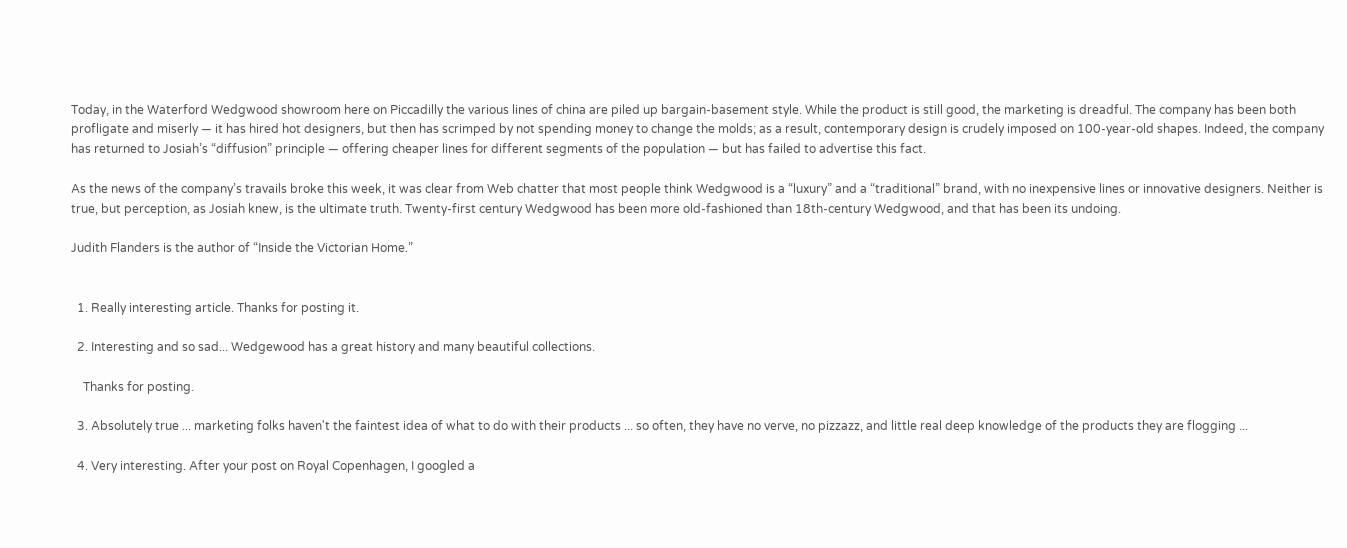Today, in the Waterford Wedgwood showroom here on Piccadilly the various lines of china are piled up bargain-basement style. While the product is still good, the marketing is dreadful. The company has been both profligate and miserly — it has hired hot designers, but then has scrimped by not spending money to change the molds; as a result, contemporary design is crudely imposed on 100-year-old shapes. Indeed, the company has returned to Josiah’s “diffusion” principle — offering cheaper lines for different segments of the population — but has failed to advertise this fact.

As the news of the company’s travails broke this week, it was clear from Web chatter that most people think Wedgwood is a “luxury” and a “traditional” brand, with no inexpensive lines or innovative designers. Neither is true, but perception, as Josiah knew, is the ultimate truth. Twenty-first century Wedgwood has been more old-fashioned than 18th-century Wedgwood, and that has been its undoing.

Judith Flanders is the author of “Inside the Victorian Home.”


  1. Really interesting article. Thanks for posting it.

  2. Interesting and so sad... Wedgewood has a great history and many beautiful collections.

    Thanks for posting.

  3. Absolutely true ... marketing folks haven't the faintest idea of what to do with their products ... so often, they have no verve, no pizzazz, and little real deep knowledge of the products they are flogging ...

  4. Very interesting. After your post on Royal Copenhagen, I googled a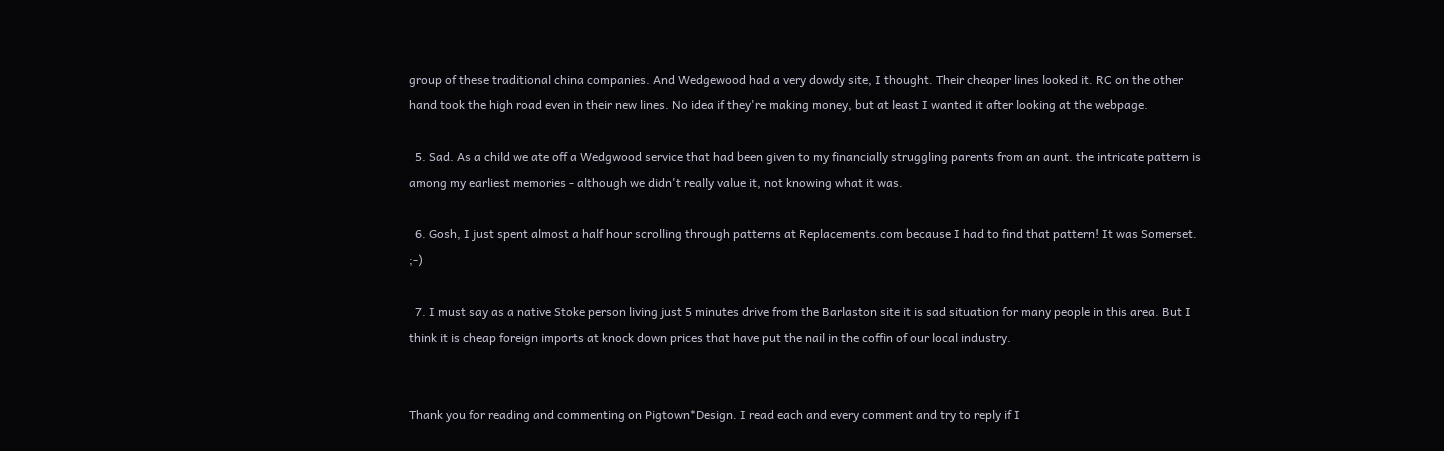group of these traditional china companies. And Wedgewood had a very dowdy site, I thought. Their cheaper lines looked it. RC on the other hand took the high road even in their new lines. No idea if they're making money, but at least I wanted it after looking at the webpage.

  5. Sad. As a child we ate off a Wedgwood service that had been given to my financially struggling parents from an aunt. the intricate pattern is among my earliest memories - although we didn't really value it, not knowing what it was.

  6. Gosh, I just spent almost a half hour scrolling through patterns at Replacements.com because I had to find that pattern! It was Somerset. ;-)

  7. I must say as a native Stoke person living just 5 minutes drive from the Barlaston site it is sad situation for many people in this area. But I think it is cheap foreign imports at knock down prices that have put the nail in the coffin of our local industry.


Thank you for reading and commenting on Pigtown*Design. I read each and every comment and try to reply if I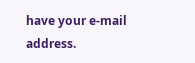have your e-mail address.